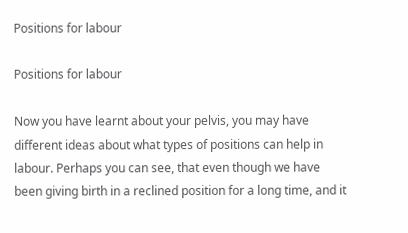Positions for labour

Positions for labour

Now you have learnt about your pelvis, you may have different ideas about what types of positions can help in labour. Perhaps you can see, that even though we have been giving birth in a reclined position for a long time, and it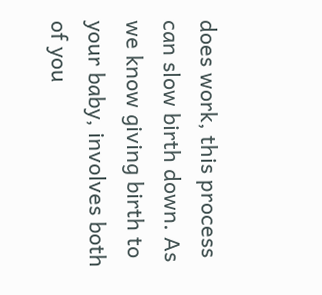does work, this process can slow birth down. As we know giving birth to your baby, involves both of you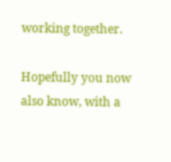working together.

Hopefully you now also know, with a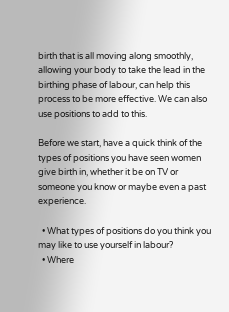birth that is all moving along smoothly, allowing your body to take the lead in the birthing phase of labour, can help this process to be more effective. We can also use positions to add to this.

Before we start, have a quick think of the types of positions you have seen women give birth in, whether it be on TV or someone you know or maybe even a past experience.

  • What types of positions do you think you may like to use yourself in labour?
  • Where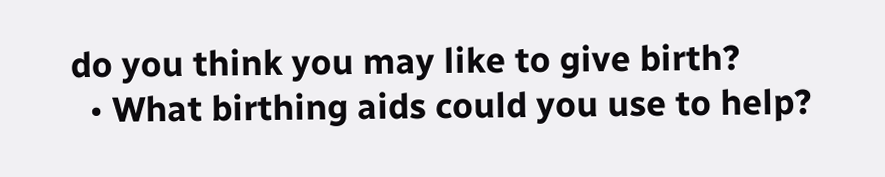do you think you may like to give birth?
  • What birthing aids could you use to help?